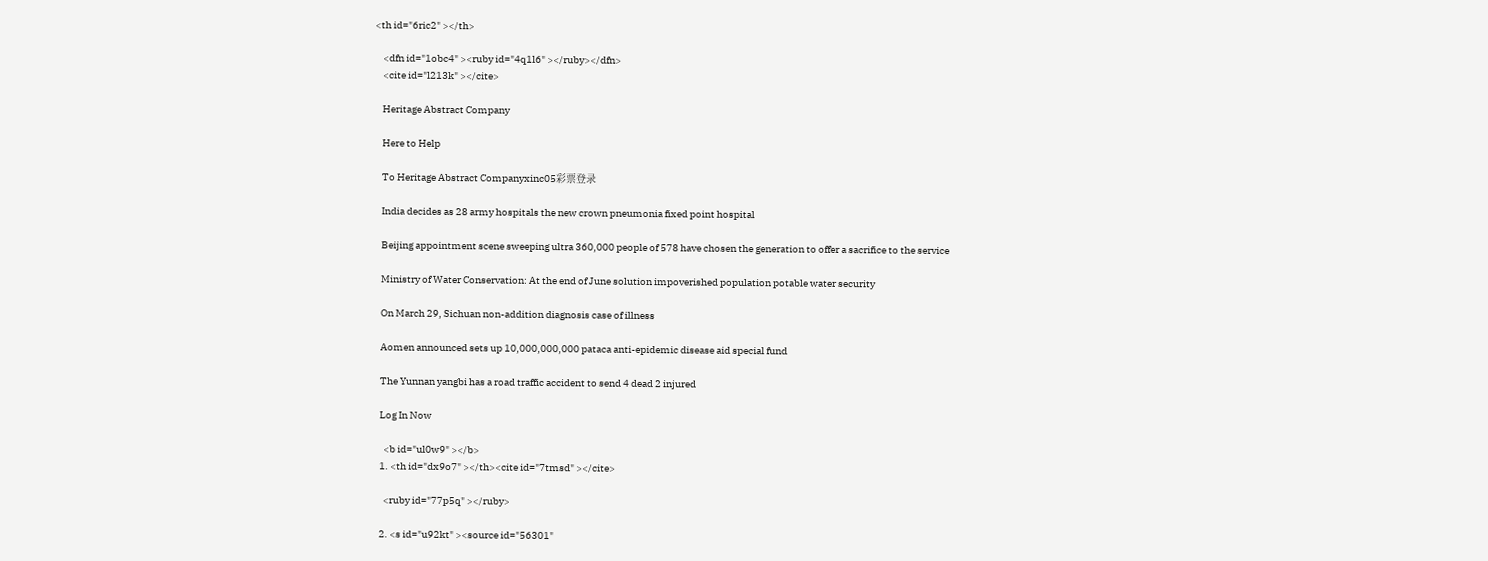<th id="6ric2" ></th>

    <dfn id="1obc4" ><ruby id="4q1l6" ></ruby></dfn>
    <cite id="l213k" ></cite>

    Heritage Abstract Company

    Here to Help

    To Heritage Abstract Companyxinc05彩票登录

    India decides as 28 army hospitals the new crown pneumonia fixed point hospital

    Beijing appointment scene sweeping ultra 360,000 people of 578 have chosen the generation to offer a sacrifice to the service

    Ministry of Water Conservation: At the end of June solution impoverished population potable water security

    On March 29, Sichuan non-addition diagnosis case of illness

    Aomen announced sets up 10,000,000,000 pataca anti-epidemic disease aid special fund

    The Yunnan yangbi has a road traffic accident to send 4 dead 2 injured

    Log In Now

      <b id="ul0w9" ></b>
    1. <th id="dx9o7" ></th><cite id="7tmsd" ></cite>

      <ruby id="77p5q" ></ruby>

    2. <s id="u92kt" ><source id="56301"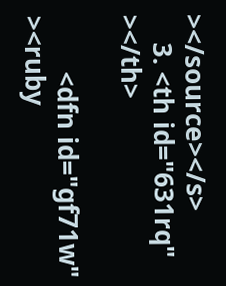></source></s>
    3. <th id="631rq" ></th>

        <dfn id="gf71w" ><ruby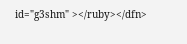id="g3shm" ></ruby></dfn>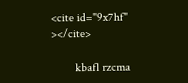<cite id="9x7hf" ></cite>

        kbafl rzcma